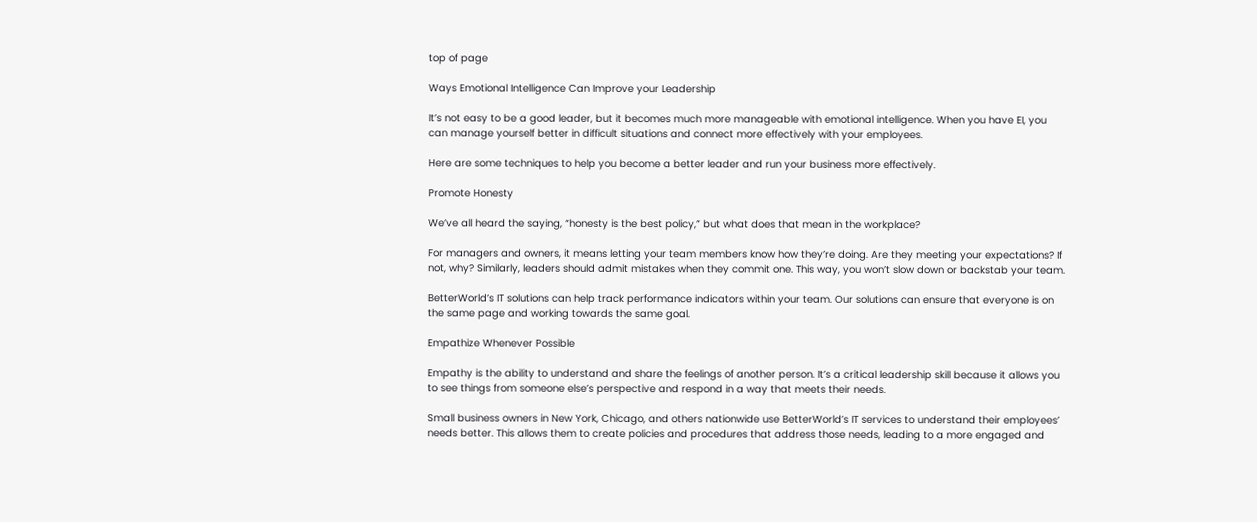top of page

Ways Emotional Intelligence Can Improve your Leadership

It’s not easy to be a good leader, but it becomes much more manageable with emotional intelligence. When you have EI, you can manage yourself better in difficult situations and connect more effectively with your employees.

Here are some techniques to help you become a better leader and run your business more effectively.

Promote Honesty

We’ve all heard the saying, “honesty is the best policy,” but what does that mean in the workplace?

For managers and owners, it means letting your team members know how they’re doing. Are they meeting your expectations? If not, why? Similarly, leaders should admit mistakes when they commit one. This way, you won’t slow down or backstab your team.

BetterWorld’s IT solutions can help track performance indicators within your team. Our solutions can ensure that everyone is on the same page and working towards the same goal.

Empathize Whenever Possible

Empathy is the ability to understand and share the feelings of another person. It’s a critical leadership skill because it allows you to see things from someone else’s perspective and respond in a way that meets their needs.

Small business owners in New York, Chicago, and others nationwide use BetterWorld’s IT services to understand their employees’ needs better. This allows them to create policies and procedures that address those needs, leading to a more engaged and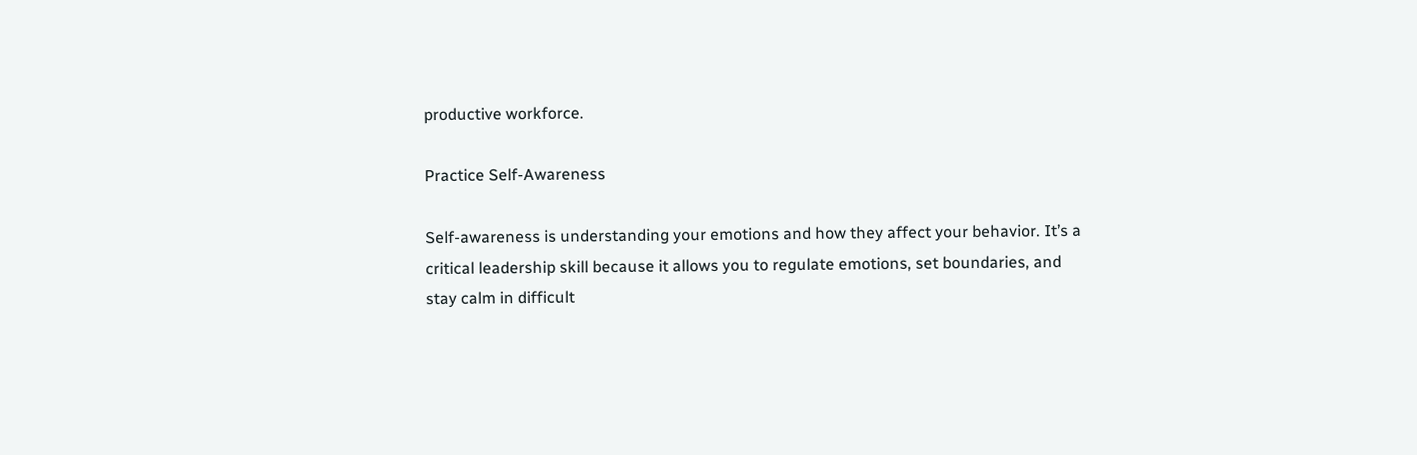productive workforce.

Practice Self-Awareness

Self-awareness is understanding your emotions and how they affect your behavior. It’s a critical leadership skill because it allows you to regulate emotions, set boundaries, and stay calm in difficult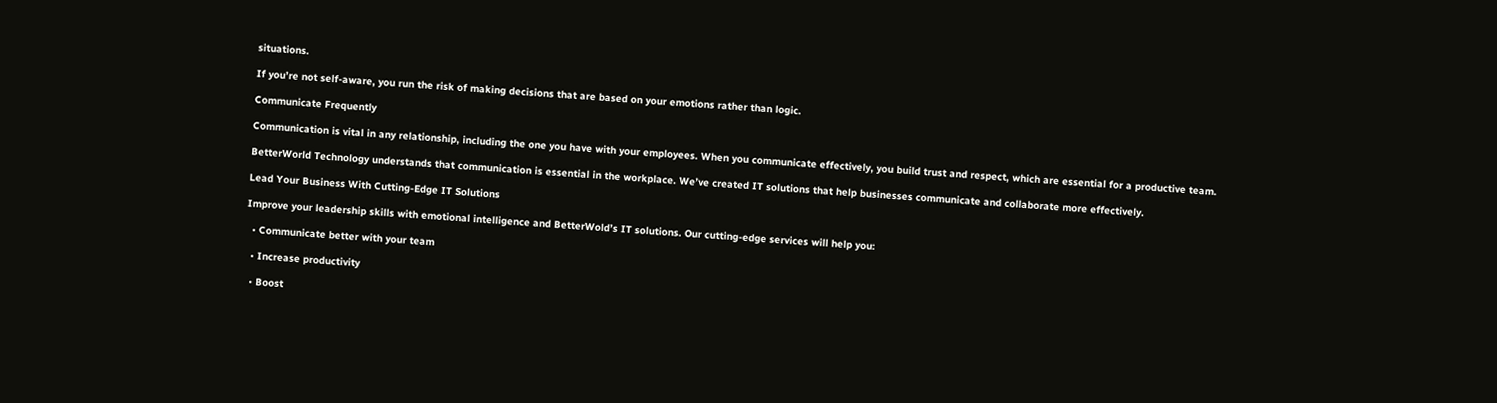situations.

If you’re not self-aware, you run the risk of making decisions that are based on your emotions rather than logic.

Communicate Frequently

Communication is vital in any relationship, including the one you have with your employees. When you communicate effectively, you build trust and respect, which are essential for a productive team.

BetterWorld Technology understands that communication is essential in the workplace. We’ve created IT solutions that help businesses communicate and collaborate more effectively.

Lead Your Business With Cutting-Edge IT Solutions

Improve your leadership skills with emotional intelligence and BetterWold’s IT solutions. Our cutting-edge services will help you:

  • Communicate better with your team

  • Increase productivity

  • Boost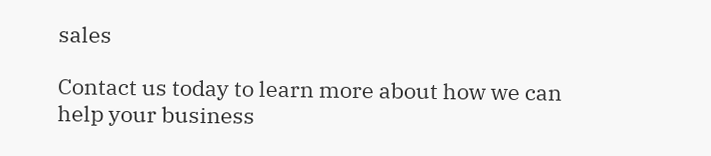sales

Contact us today to learn more about how we can help your business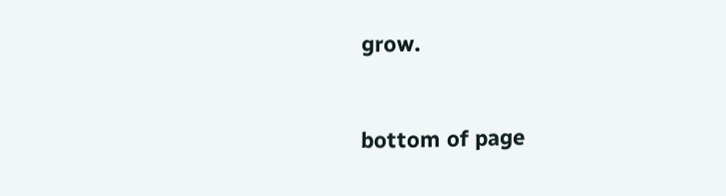grow.



bottom of page